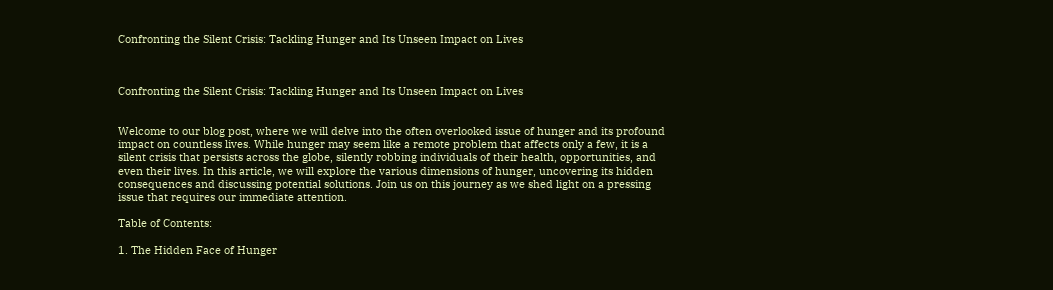Confronting the Silent Crisis: Tackling Hunger and Its Unseen Impact on Lives



Confronting the Silent Crisis: Tackling Hunger and Its Unseen Impact on Lives


Welcome to our blog post, where we will delve into the often overlooked issue of hunger and its profound impact on countless lives. While hunger may seem like a remote problem that affects only a few, it is a silent crisis that persists across the globe, silently robbing individuals of their health, opportunities, and even their lives. In this article, we will explore the various dimensions of hunger, uncovering its hidden consequences and discussing potential solutions. Join us on this journey as we shed light on a pressing issue that requires our immediate attention.

Table of Contents:

1. The Hidden Face of Hunger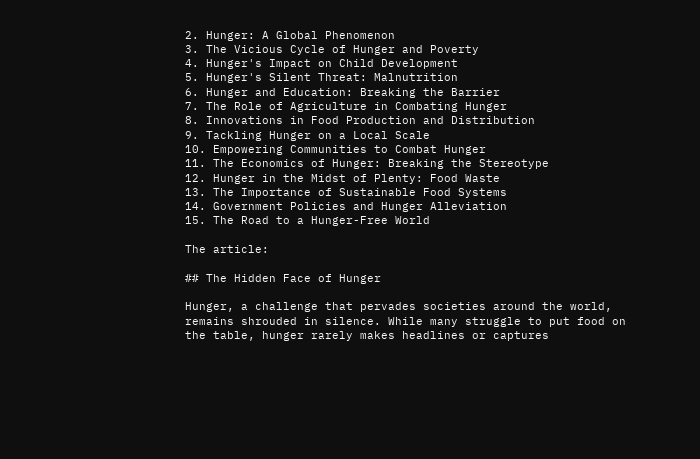2. Hunger: A Global Phenomenon
3. The Vicious Cycle of Hunger and Poverty
4. Hunger's Impact on Child Development
5. Hunger's Silent Threat: Malnutrition
6. Hunger and Education: Breaking the Barrier
7. The Role of Agriculture in Combating Hunger
8. Innovations in Food Production and Distribution
9. Tackling Hunger on a Local Scale
10. Empowering Communities to Combat Hunger
11. The Economics of Hunger: Breaking the Stereotype
12. Hunger in the Midst of Plenty: Food Waste
13. The Importance of Sustainable Food Systems
14. Government Policies and Hunger Alleviation
15. The Road to a Hunger-Free World

The article:

## The Hidden Face of Hunger

Hunger, a challenge that pervades societies around the world, remains shrouded in silence. While many struggle to put food on the table, hunger rarely makes headlines or captures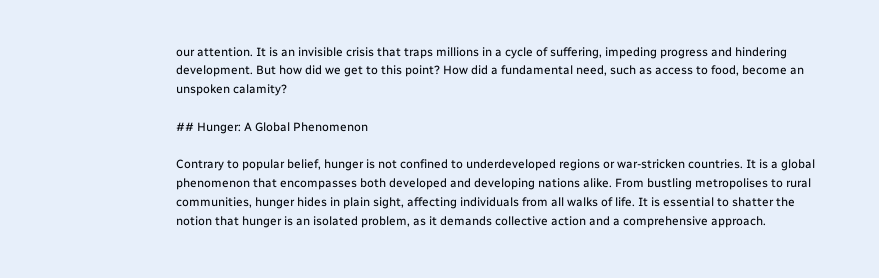our attention. It is an invisible crisis that traps millions in a cycle of suffering, impeding progress and hindering development. But how did we get to this point? How did a fundamental need, such as access to food, become an unspoken calamity?

## Hunger: A Global Phenomenon

Contrary to popular belief, hunger is not confined to underdeveloped regions or war-stricken countries. It is a global phenomenon that encompasses both developed and developing nations alike. From bustling metropolises to rural communities, hunger hides in plain sight, affecting individuals from all walks of life. It is essential to shatter the notion that hunger is an isolated problem, as it demands collective action and a comprehensive approach.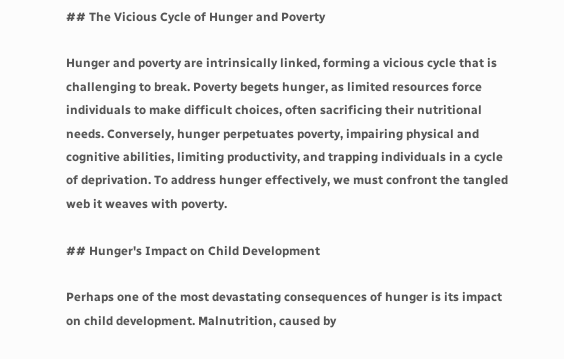## The Vicious Cycle of Hunger and Poverty

Hunger and poverty are intrinsically linked, forming a vicious cycle that is challenging to break. Poverty begets hunger, as limited resources force individuals to make difficult choices, often sacrificing their nutritional needs. Conversely, hunger perpetuates poverty, impairing physical and cognitive abilities, limiting productivity, and trapping individuals in a cycle of deprivation. To address hunger effectively, we must confront the tangled web it weaves with poverty.

## Hunger's Impact on Child Development

Perhaps one of the most devastating consequences of hunger is its impact on child development. Malnutrition, caused by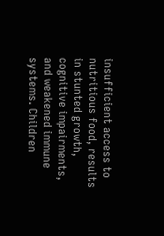insufficient access to nutritious food, results in stunted growth, cognitive impairments, and weakened immune systems. Children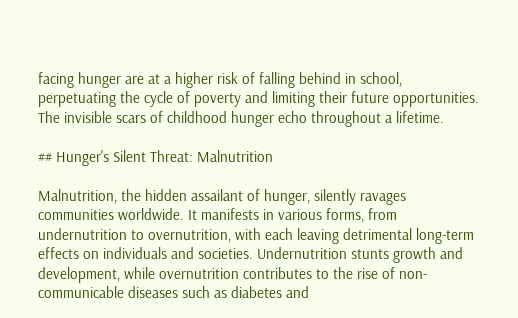facing hunger are at a higher risk of falling behind in school, perpetuating the cycle of poverty and limiting their future opportunities. The invisible scars of childhood hunger echo throughout a lifetime.

## Hunger's Silent Threat: Malnutrition

Malnutrition, the hidden assailant of hunger, silently ravages communities worldwide. It manifests in various forms, from undernutrition to overnutrition, with each leaving detrimental long-term effects on individuals and societies. Undernutrition stunts growth and development, while overnutrition contributes to the rise of non-communicable diseases such as diabetes and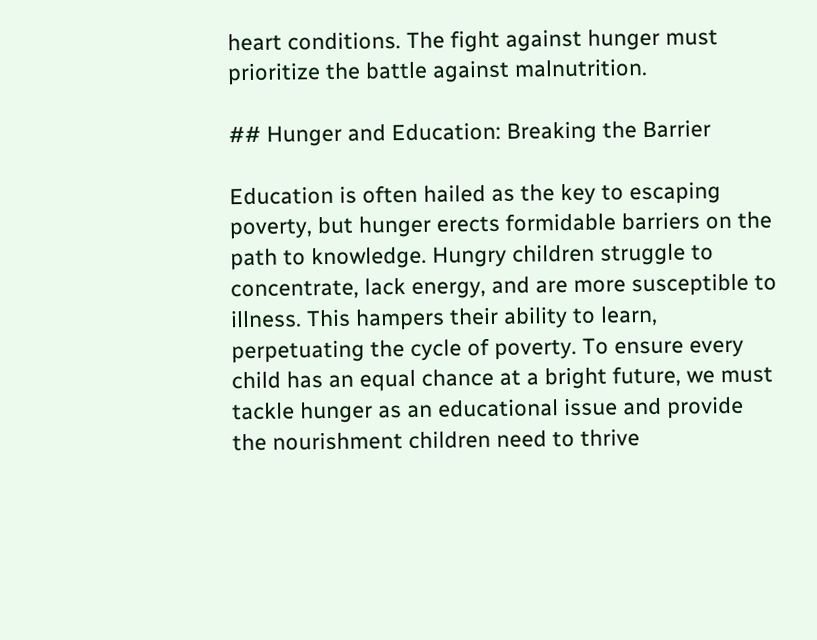heart conditions. The fight against hunger must prioritize the battle against malnutrition.

## Hunger and Education: Breaking the Barrier

Education is often hailed as the key to escaping poverty, but hunger erects formidable barriers on the path to knowledge. Hungry children struggle to concentrate, lack energy, and are more susceptible to illness. This hampers their ability to learn, perpetuating the cycle of poverty. To ensure every child has an equal chance at a bright future, we must tackle hunger as an educational issue and provide the nourishment children need to thrive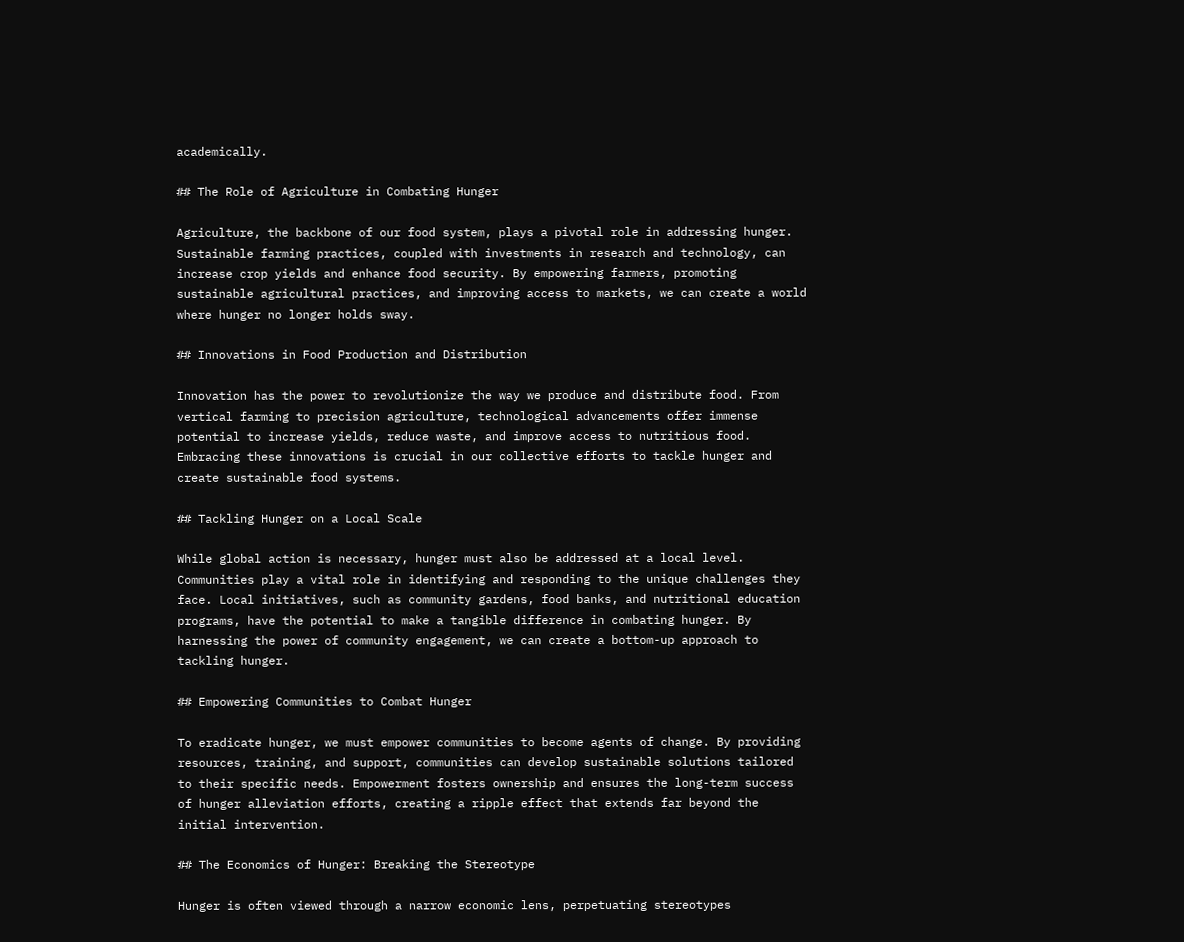academically.

## The Role of Agriculture in Combating Hunger

Agriculture, the backbone of our food system, plays a pivotal role in addressing hunger. Sustainable farming practices, coupled with investments in research and technology, can increase crop yields and enhance food security. By empowering farmers, promoting sustainable agricultural practices, and improving access to markets, we can create a world where hunger no longer holds sway.

## Innovations in Food Production and Distribution

Innovation has the power to revolutionize the way we produce and distribute food. From vertical farming to precision agriculture, technological advancements offer immense potential to increase yields, reduce waste, and improve access to nutritious food. Embracing these innovations is crucial in our collective efforts to tackle hunger and create sustainable food systems.

## Tackling Hunger on a Local Scale

While global action is necessary, hunger must also be addressed at a local level. Communities play a vital role in identifying and responding to the unique challenges they face. Local initiatives, such as community gardens, food banks, and nutritional education programs, have the potential to make a tangible difference in combating hunger. By harnessing the power of community engagement, we can create a bottom-up approach to tackling hunger.

## Empowering Communities to Combat Hunger

To eradicate hunger, we must empower communities to become agents of change. By providing resources, training, and support, communities can develop sustainable solutions tailored to their specific needs. Empowerment fosters ownership and ensures the long-term success of hunger alleviation efforts, creating a ripple effect that extends far beyond the initial intervention.

## The Economics of Hunger: Breaking the Stereotype

Hunger is often viewed through a narrow economic lens, perpetuating stereotypes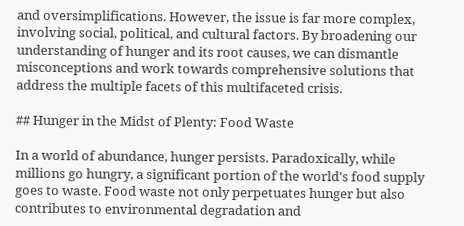and oversimplifications. However, the issue is far more complex, involving social, political, and cultural factors. By broadening our understanding of hunger and its root causes, we can dismantle misconceptions and work towards comprehensive solutions that address the multiple facets of this multifaceted crisis.

## Hunger in the Midst of Plenty: Food Waste

In a world of abundance, hunger persists. Paradoxically, while millions go hungry, a significant portion of the world's food supply goes to waste. Food waste not only perpetuates hunger but also contributes to environmental degradation and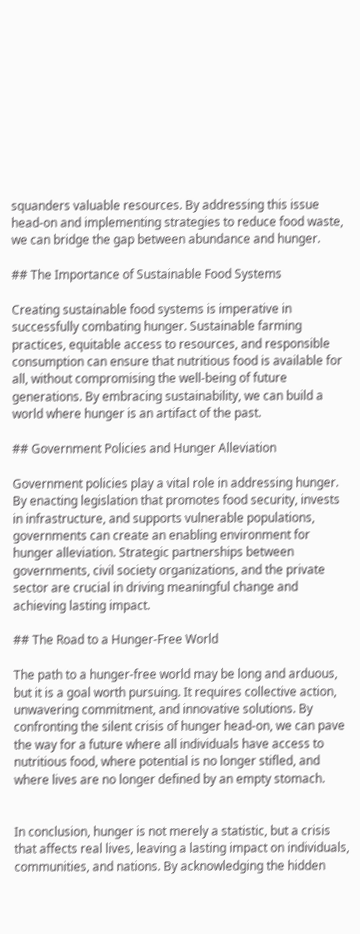squanders valuable resources. By addressing this issue head-on and implementing strategies to reduce food waste, we can bridge the gap between abundance and hunger.

## The Importance of Sustainable Food Systems

Creating sustainable food systems is imperative in successfully combating hunger. Sustainable farming practices, equitable access to resources, and responsible consumption can ensure that nutritious food is available for all, without compromising the well-being of future generations. By embracing sustainability, we can build a world where hunger is an artifact of the past.

## Government Policies and Hunger Alleviation

Government policies play a vital role in addressing hunger. By enacting legislation that promotes food security, invests in infrastructure, and supports vulnerable populations, governments can create an enabling environment for hunger alleviation. Strategic partnerships between governments, civil society organizations, and the private sector are crucial in driving meaningful change and achieving lasting impact.

## The Road to a Hunger-Free World

The path to a hunger-free world may be long and arduous, but it is a goal worth pursuing. It requires collective action, unwavering commitment, and innovative solutions. By confronting the silent crisis of hunger head-on, we can pave the way for a future where all individuals have access to nutritious food, where potential is no longer stifled, and where lives are no longer defined by an empty stomach.


In conclusion, hunger is not merely a statistic, but a crisis that affects real lives, leaving a lasting impact on individuals, communities, and nations. By acknowledging the hidden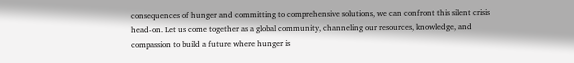consequences of hunger and committing to comprehensive solutions, we can confront this silent crisis head-on. Let us come together as a global community, channeling our resources, knowledge, and compassion to build a future where hunger is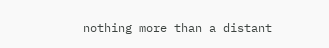nothing more than a distant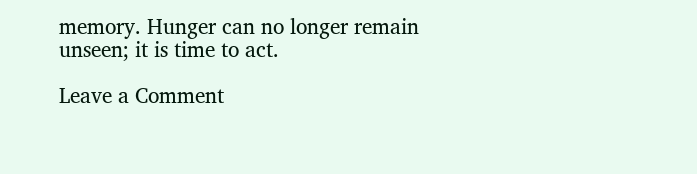memory. Hunger can no longer remain unseen; it is time to act.

Leave a Comment